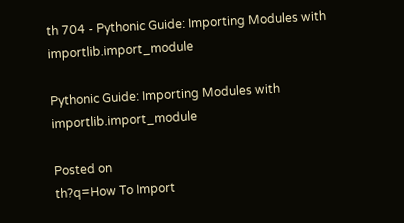th 704 - Pythonic Guide: Importing Modules with importlib.import_module

Pythonic Guide: Importing Modules with importlib.import_module

Posted on
th?q=How To Import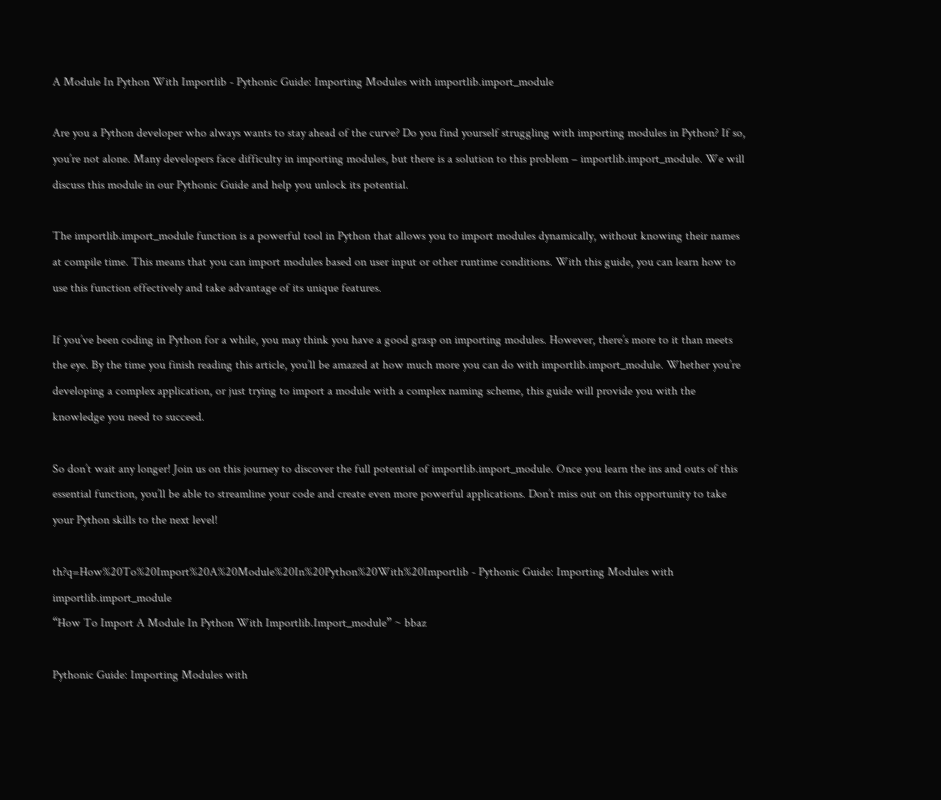A Module In Python With Importlib - Pythonic Guide: Importing Modules with importlib.import_module

Are you a Python developer who always wants to stay ahead of the curve? Do you find yourself struggling with importing modules in Python? If so, you’re not alone. Many developers face difficulty in importing modules, but there is a solution to this problem – importlib.import_module. We will discuss this module in our Pythonic Guide and help you unlock its potential.

The importlib.import_module function is a powerful tool in Python that allows you to import modules dynamically, without knowing their names at compile time. This means that you can import modules based on user input or other runtime conditions. With this guide, you can learn how to use this function effectively and take advantage of its unique features.

If you’ve been coding in Python for a while, you may think you have a good grasp on importing modules. However, there’s more to it than meets the eye. By the time you finish reading this article, you’ll be amazed at how much more you can do with importlib.import_module. Whether you’re developing a complex application, or just trying to import a module with a complex naming scheme, this guide will provide you with the knowledge you need to succeed.

So don’t wait any longer! Join us on this journey to discover the full potential of importlib.import_module. Once you learn the ins and outs of this essential function, you’ll be able to streamline your code and create even more powerful applications. Don’t miss out on this opportunity to take your Python skills to the next level!

th?q=How%20To%20Import%20A%20Module%20In%20Python%20With%20Importlib - Pythonic Guide: Importing Modules with importlib.import_module
“How To Import A Module In Python With Importlib.Import_module” ~ bbaz

Pythonic Guide: Importing Modules with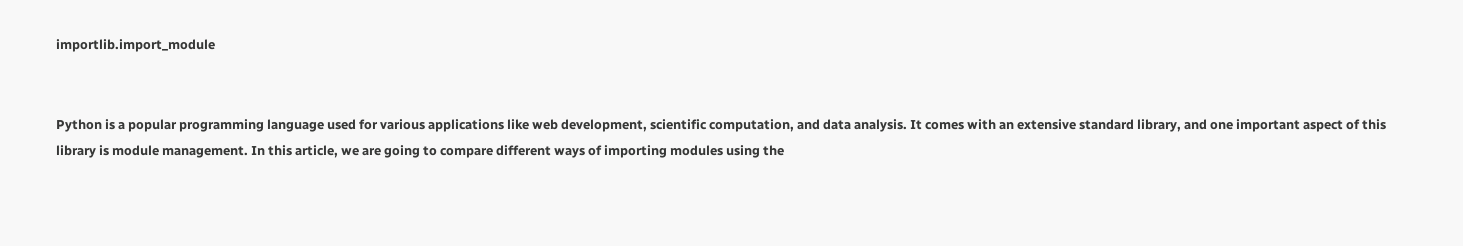importlib.import_module


Python is a popular programming language used for various applications like web development, scientific computation, and data analysis. It comes with an extensive standard library, and one important aspect of this library is module management. In this article, we are going to compare different ways of importing modules using the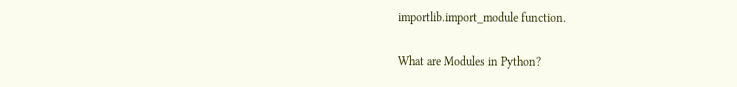importlib.import_module function.

What are Modules in Python?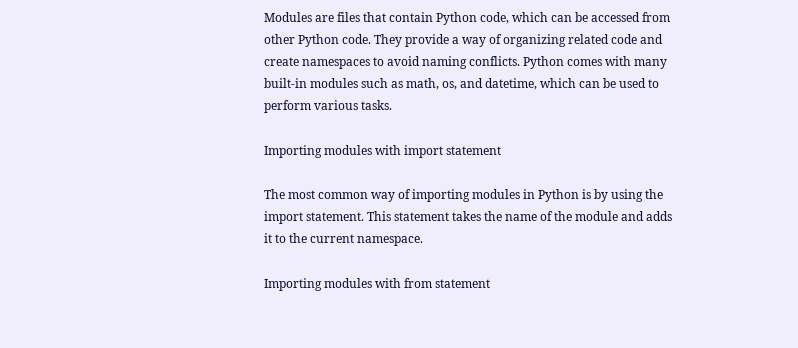Modules are files that contain Python code, which can be accessed from other Python code. They provide a way of organizing related code and create namespaces to avoid naming conflicts. Python comes with many built-in modules such as math, os, and datetime, which can be used to perform various tasks.

Importing modules with import statement

The most common way of importing modules in Python is by using the import statement. This statement takes the name of the module and adds it to the current namespace.

Importing modules with from statement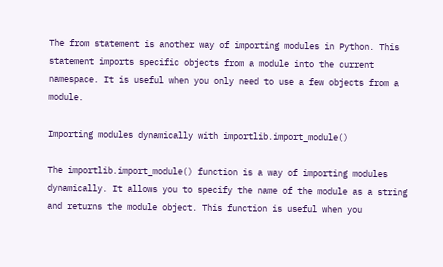The from statement is another way of importing modules in Python. This statement imports specific objects from a module into the current namespace. It is useful when you only need to use a few objects from a module.

Importing modules dynamically with importlib.import_module()

The importlib.import_module() function is a way of importing modules dynamically. It allows you to specify the name of the module as a string and returns the module object. This function is useful when you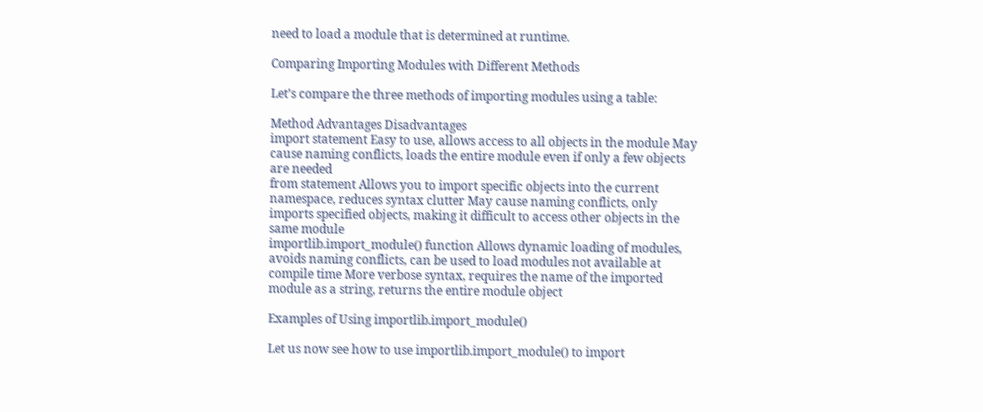need to load a module that is determined at runtime.

Comparing Importing Modules with Different Methods

Let’s compare the three methods of importing modules using a table:

Method Advantages Disadvantages
import statement Easy to use, allows access to all objects in the module May cause naming conflicts, loads the entire module even if only a few objects are needed
from statement Allows you to import specific objects into the current namespace, reduces syntax clutter May cause naming conflicts, only imports specified objects, making it difficult to access other objects in the same module
importlib.import_module() function Allows dynamic loading of modules, avoids naming conflicts, can be used to load modules not available at compile time More verbose syntax, requires the name of the imported module as a string, returns the entire module object

Examples of Using importlib.import_module()

Let us now see how to use importlib.import_module() to import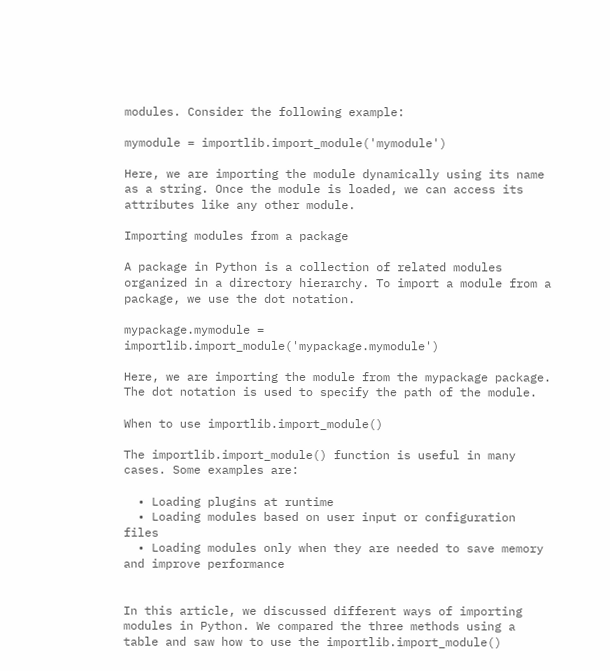modules. Consider the following example:

mymodule = importlib.import_module('mymodule')

Here, we are importing the module dynamically using its name as a string. Once the module is loaded, we can access its attributes like any other module.

Importing modules from a package

A package in Python is a collection of related modules organized in a directory hierarchy. To import a module from a package, we use the dot notation.

mypackage.mymodule = importlib.import_module('mypackage.mymodule')

Here, we are importing the module from the mypackage package. The dot notation is used to specify the path of the module.

When to use importlib.import_module()

The importlib.import_module() function is useful in many cases. Some examples are:

  • Loading plugins at runtime
  • Loading modules based on user input or configuration files
  • Loading modules only when they are needed to save memory and improve performance


In this article, we discussed different ways of importing modules in Python. We compared the three methods using a table and saw how to use the importlib.import_module()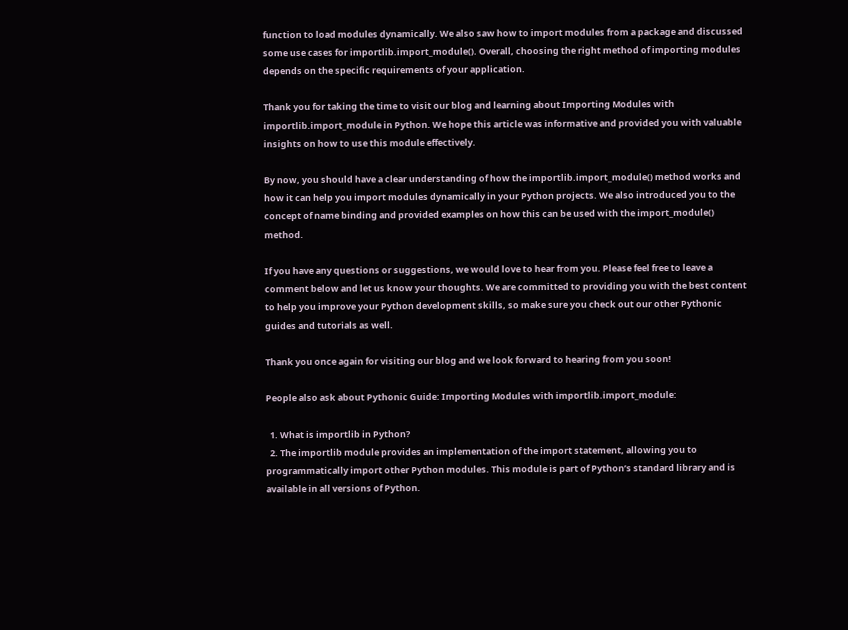function to load modules dynamically. We also saw how to import modules from a package and discussed some use cases for importlib.import_module(). Overall, choosing the right method of importing modules depends on the specific requirements of your application.

Thank you for taking the time to visit our blog and learning about Importing Modules with importlib.import_module in Python. We hope this article was informative and provided you with valuable insights on how to use this module effectively.

By now, you should have a clear understanding of how the importlib.import_module() method works and how it can help you import modules dynamically in your Python projects. We also introduced you to the concept of name binding and provided examples on how this can be used with the import_module() method.

If you have any questions or suggestions, we would love to hear from you. Please feel free to leave a comment below and let us know your thoughts. We are committed to providing you with the best content to help you improve your Python development skills, so make sure you check out our other Pythonic guides and tutorials as well.

Thank you once again for visiting our blog and we look forward to hearing from you soon!

People also ask about Pythonic Guide: Importing Modules with importlib.import_module:

  1. What is importlib in Python?
  2. The importlib module provides an implementation of the import statement, allowing you to programmatically import other Python modules. This module is part of Python’s standard library and is available in all versions of Python.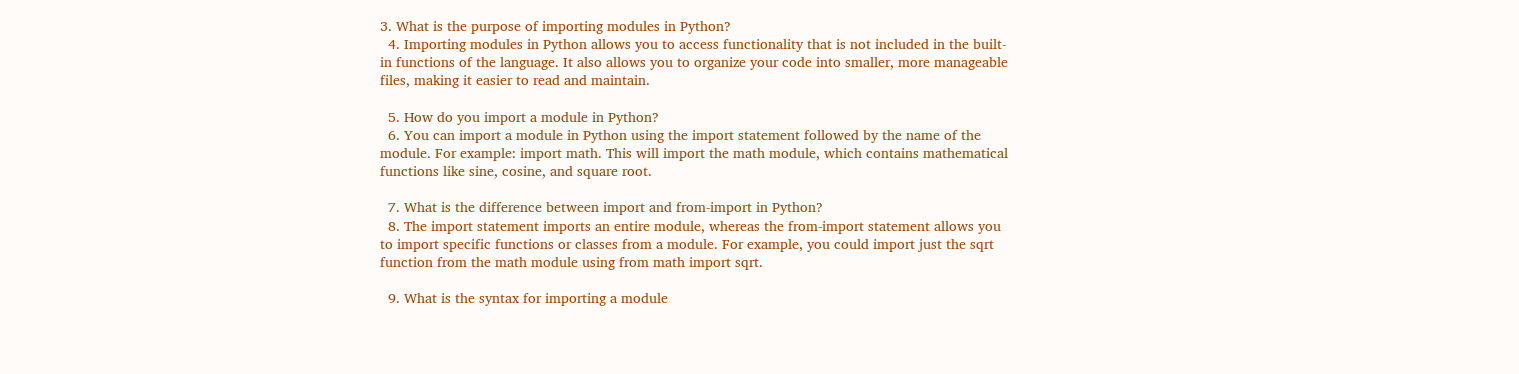3. What is the purpose of importing modules in Python?
  4. Importing modules in Python allows you to access functionality that is not included in the built-in functions of the language. It also allows you to organize your code into smaller, more manageable files, making it easier to read and maintain.

  5. How do you import a module in Python?
  6. You can import a module in Python using the import statement followed by the name of the module. For example: import math. This will import the math module, which contains mathematical functions like sine, cosine, and square root.

  7. What is the difference between import and from-import in Python?
  8. The import statement imports an entire module, whereas the from-import statement allows you to import specific functions or classes from a module. For example, you could import just the sqrt function from the math module using from math import sqrt.

  9. What is the syntax for importing a module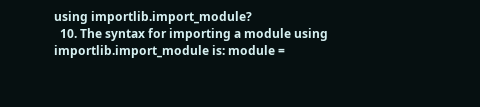using importlib.import_module?
  10. The syntax for importing a module using importlib.import_module is: module =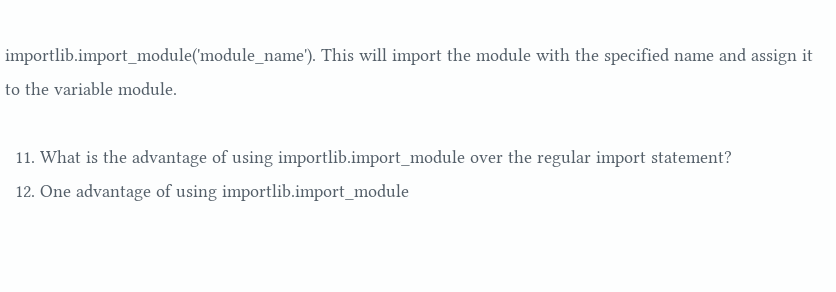importlib.import_module('module_name'). This will import the module with the specified name and assign it to the variable module.

  11. What is the advantage of using importlib.import_module over the regular import statement?
  12. One advantage of using importlib.import_module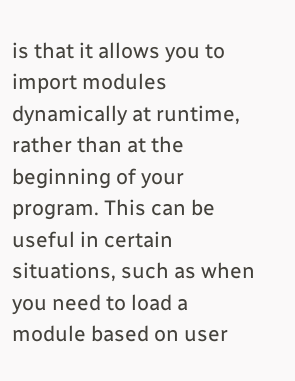is that it allows you to import modules dynamically at runtime, rather than at the beginning of your program. This can be useful in certain situations, such as when you need to load a module based on user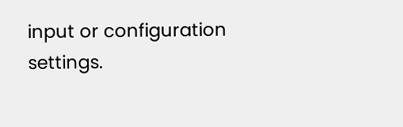input or configuration settings.